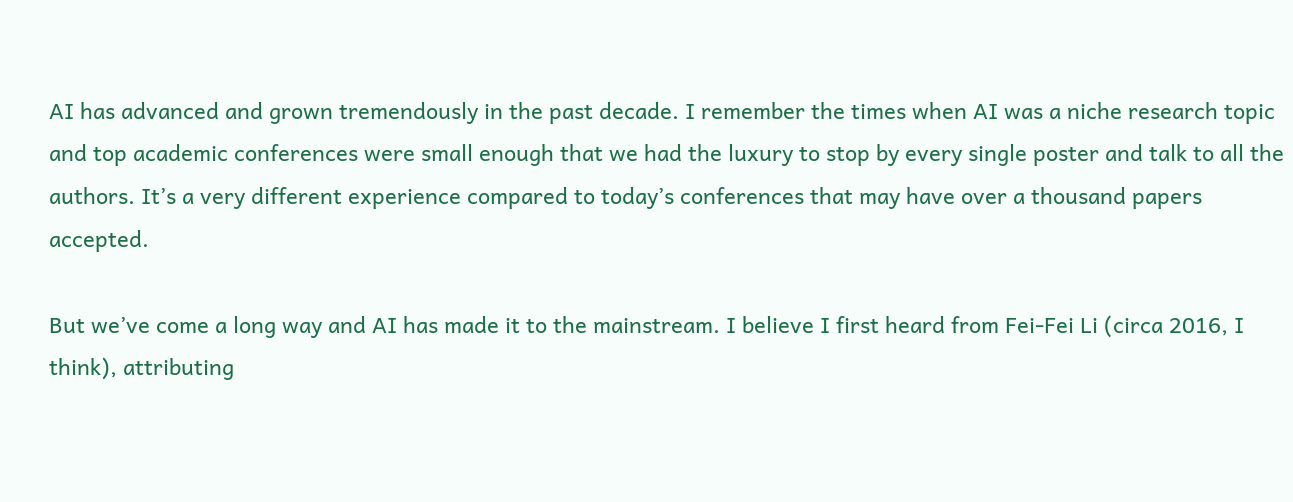AI has advanced and grown tremendously in the past decade. I remember the times when AI was a niche research topic and top academic conferences were small enough that we had the luxury to stop by every single poster and talk to all the authors. It’s a very different experience compared to today’s conferences that may have over a thousand papers accepted.

But we’ve come a long way and AI has made it to the mainstream. I believe I first heard from Fei-Fei Li (circa 2016, I think), attributing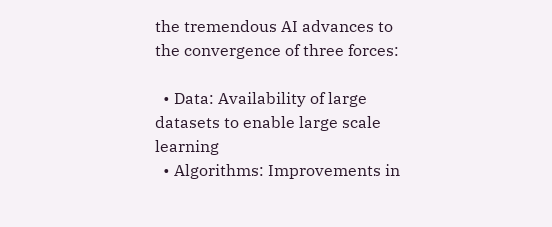the tremendous AI advances to the convergence of three forces:

  • Data: Availability of large datasets to enable large scale learning
  • Algorithms: Improvements in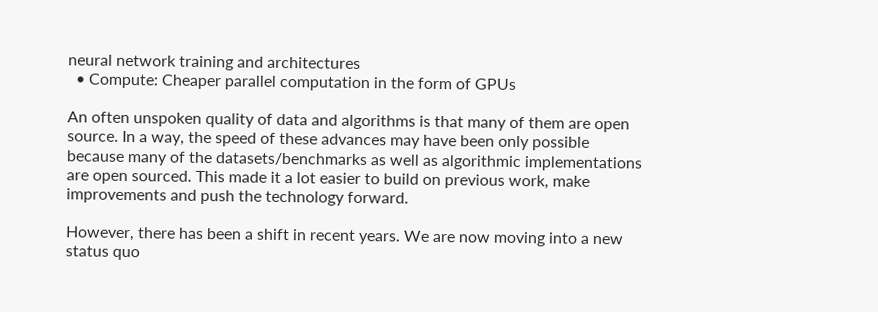neural network training and architectures
  • Compute: Cheaper parallel computation in the form of GPUs

An often unspoken quality of data and algorithms is that many of them are open source. In a way, the speed of these advances may have been only possible because many of the datasets/benchmarks as well as algorithmic implementations are open sourced. This made it a lot easier to build on previous work, make improvements and push the technology forward.

However, there has been a shift in recent years. We are now moving into a new status quo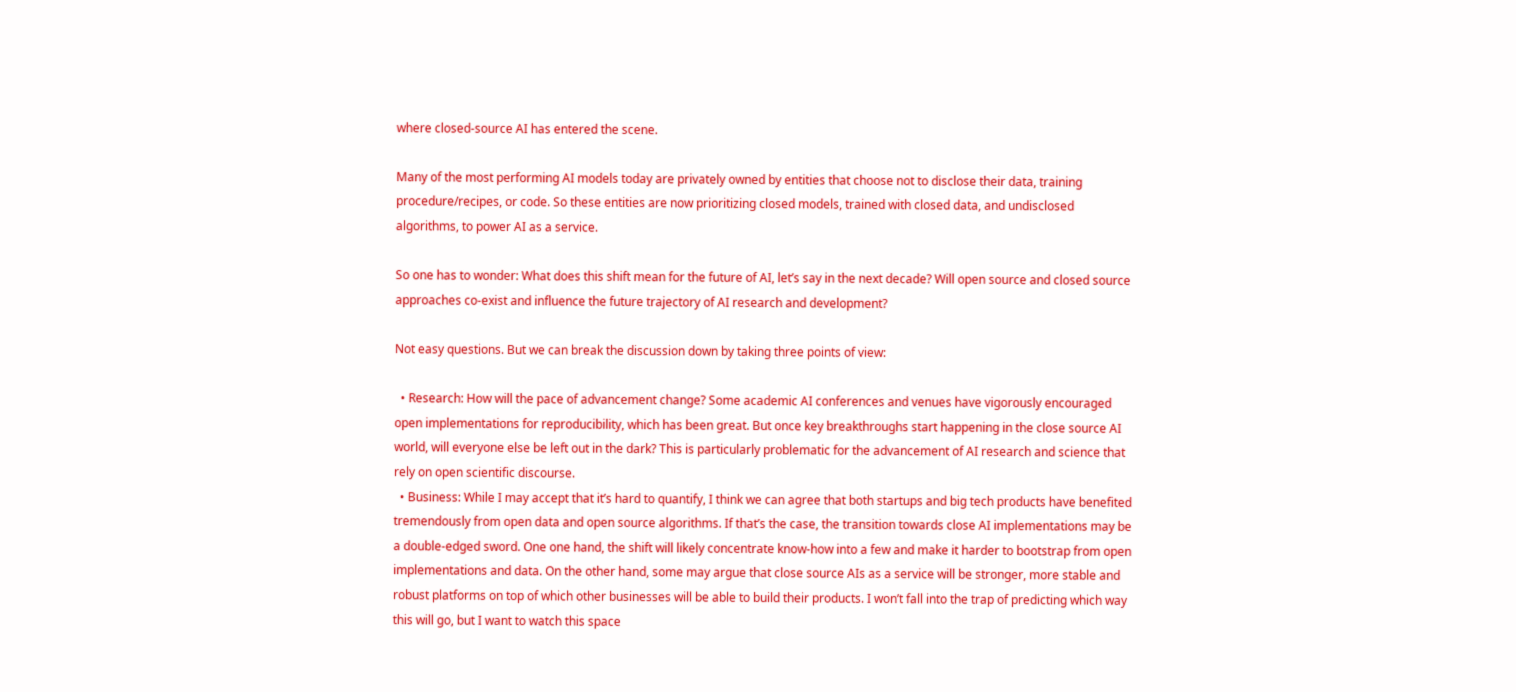where closed-source AI has entered the scene.

Many of the most performing AI models today are privately owned by entities that choose not to disclose their data, training procedure/recipes, or code. So these entities are now prioritizing closed models, trained with closed data, and undisclosed algorithms, to power AI as a service.

So one has to wonder: What does this shift mean for the future of AI, let’s say in the next decade? Will open source and closed source approaches co-exist and influence the future trajectory of AI research and development?

Not easy questions. But we can break the discussion down by taking three points of view:

  • Research: How will the pace of advancement change? Some academic AI conferences and venues have vigorously encouraged open implementations for reproducibility, which has been great. But once key breakthroughs start happening in the close source AI world, will everyone else be left out in the dark? This is particularly problematic for the advancement of AI research and science that rely on open scientific discourse.
  • Business: While I may accept that it’s hard to quantify, I think we can agree that both startups and big tech products have benefited tremendously from open data and open source algorithms. If that’s the case, the transition towards close AI implementations may be a double-edged sword. One one hand, the shift will likely concentrate know-how into a few and make it harder to bootstrap from open implementations and data. On the other hand, some may argue that close source AIs as a service will be stronger, more stable and robust platforms on top of which other businesses will be able to build their products. I won’t fall into the trap of predicting which way this will go, but I want to watch this space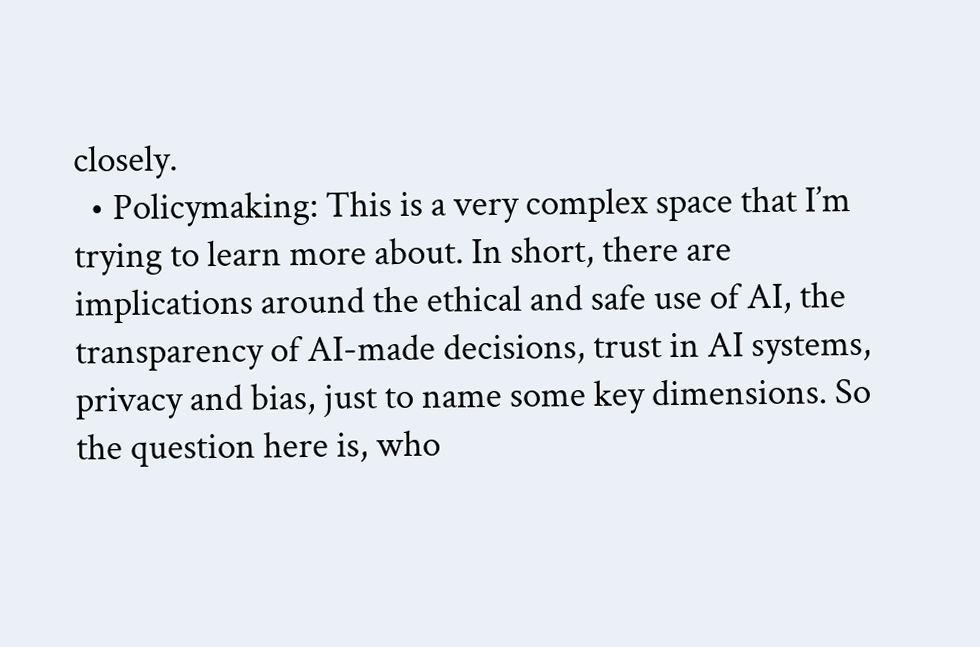closely.
  • Policymaking: This is a very complex space that I’m trying to learn more about. In short, there are implications around the ethical and safe use of AI, the transparency of AI-made decisions, trust in AI systems, privacy and bias, just to name some key dimensions. So the question here is, who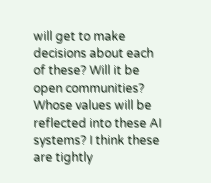will get to make decisions about each of these? Will it be open communities? Whose values will be reflected into these AI systems? I think these are tightly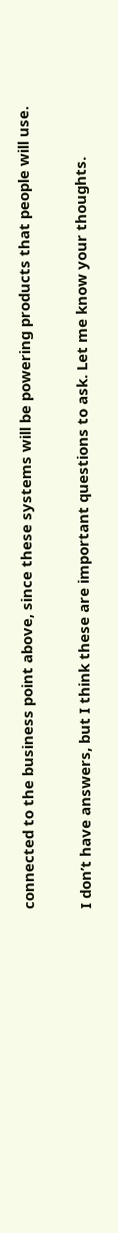connected to the business point above, since these systems will be powering products that people will use.

I don’t have answers, but I think these are important questions to ask. Let me know your thoughts.